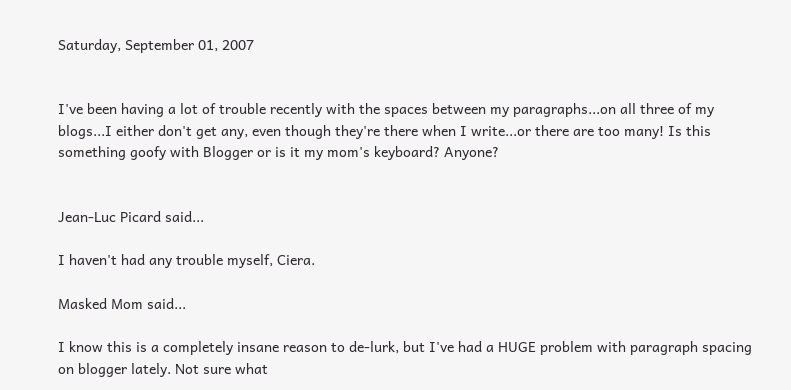Saturday, September 01, 2007


I've been having a lot of trouble recently with the spaces between my paragraphs...on all three of my blogs...I either don't get any, even though they're there when I write...or there are too many! Is this something goofy with Blogger or is it my mom's keyboard? Anyone?


Jean-Luc Picard said...

I haven't had any trouble myself, Ciera.

Masked Mom said...

I know this is a completely insane reason to de-lurk, but I've had a HUGE problem with paragraph spacing on blogger lately. Not sure what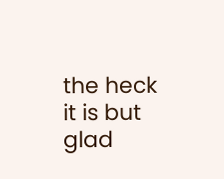the heck it is but glad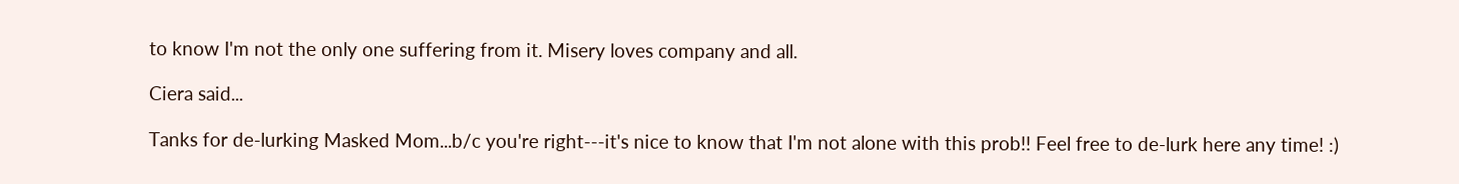to know I'm not the only one suffering from it. Misery loves company and all.

Ciera said...

Tanks for de-lurking Masked Mom...b/c you're right---it's nice to know that I'm not alone with this prob!! Feel free to de-lurk here any time! :)